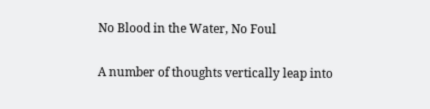No Blood in the Water, No Foul

A number of thoughts vertically leap into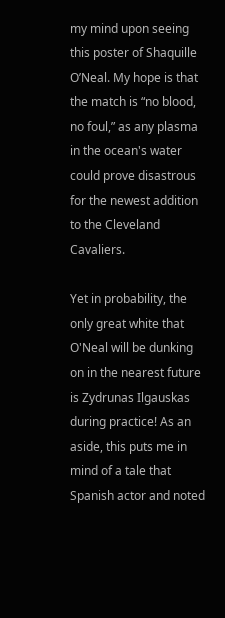my mind upon seeing this poster of Shaquille O’Neal. My hope is that the match is “no blood, no foul,” as any plasma in the ocean's water could prove disastrous for the newest addition to the Cleveland Cavaliers.

Yet in probability, the only great white that O'Neal will be dunking on in the nearest future is Zydrunas Ilgauskas during practice! As an aside, this puts me in mind of a tale that Spanish actor and noted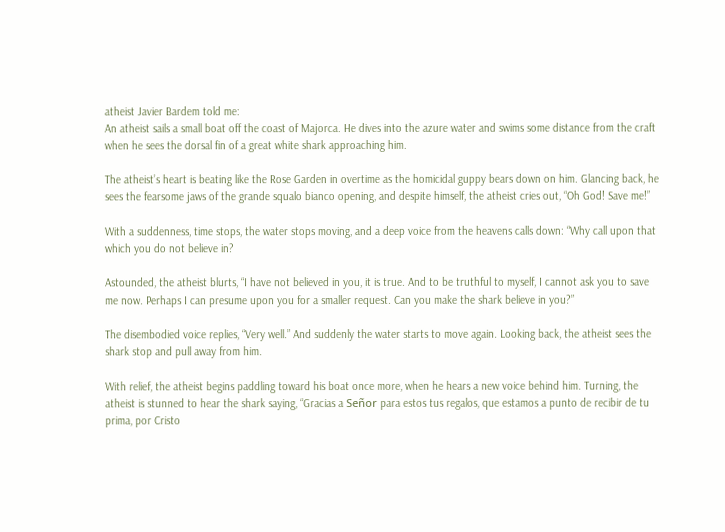atheist Javier Bardem told me:
An atheist sails a small boat off the coast of Majorca. He dives into the azure water and swims some distance from the craft when he sees the dorsal fin of a great white shark approaching him.

The atheist’s heart is beating like the Rose Garden in overtime as the homicidal guppy bears down on him. Glancing back, he sees the fearsome jaws of the grande squalo bianco opening, and despite himself, the atheist cries out, “Oh God! Save me!”

With a suddenness, time stops, the water stops moving, and a deep voice from the heavens calls down: “Why call upon that which you do not believe in?

Astounded, the atheist blurts, “I have not believed in you, it is true. And to be truthful to myself, I cannot ask you to save me now. Perhaps I can presume upon you for a smaller request. Can you make the shark believe in you?”

The disembodied voice replies, “Very well.” And suddenly the water starts to move again. Looking back, the atheist sees the shark stop and pull away from him.

With relief, the atheist begins paddling toward his boat once more, when he hears a new voice behind him. Turning, the atheist is stunned to hear the shark saying, “Gracias a Señor para estos tus regalos, que estamos a punto de recibir de tu prima, por Cristo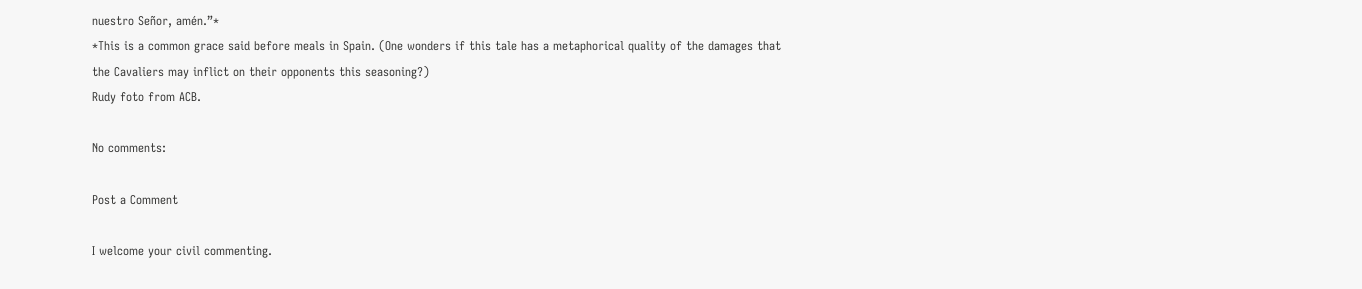nuestro Señor, amén.”*
*This is a common grace said before meals in Spain. (One wonders if this tale has a metaphorical quality of the damages that the Cavaliers may inflict on their opponents this seasoning?)
Rudy foto from ACB.

No comments:

Post a Comment

I welcome your civil commenting.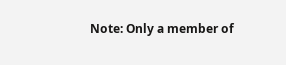Note: Only a member of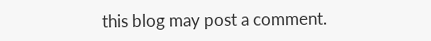this blog may post a comment.